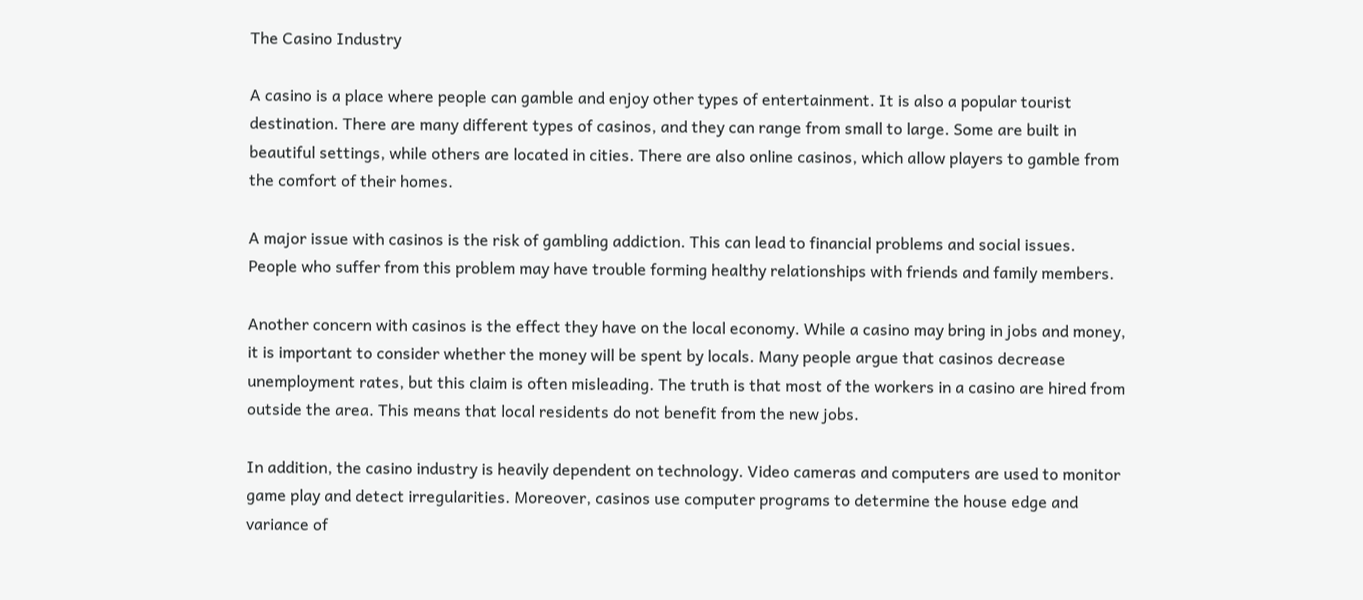The Casino Industry

A casino is a place where people can gamble and enjoy other types of entertainment. It is also a popular tourist destination. There are many different types of casinos, and they can range from small to large. Some are built in beautiful settings, while others are located in cities. There are also online casinos, which allow players to gamble from the comfort of their homes.

A major issue with casinos is the risk of gambling addiction. This can lead to financial problems and social issues. People who suffer from this problem may have trouble forming healthy relationships with friends and family members.

Another concern with casinos is the effect they have on the local economy. While a casino may bring in jobs and money, it is important to consider whether the money will be spent by locals. Many people argue that casinos decrease unemployment rates, but this claim is often misleading. The truth is that most of the workers in a casino are hired from outside the area. This means that local residents do not benefit from the new jobs.

In addition, the casino industry is heavily dependent on technology. Video cameras and computers are used to monitor game play and detect irregularities. Moreover, casinos use computer programs to determine the house edge and variance of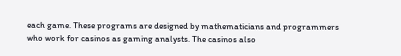each game. These programs are designed by mathematicians and programmers who work for casinos as gaming analysts. The casinos also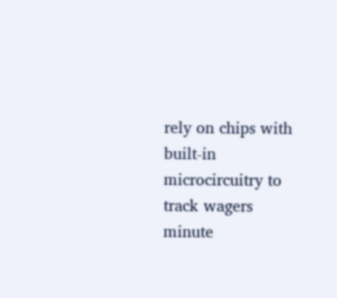rely on chips with built-in microcircuitry to track wagers minute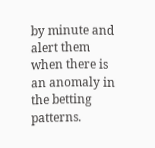by minute and alert them when there is an anomaly in the betting patterns.